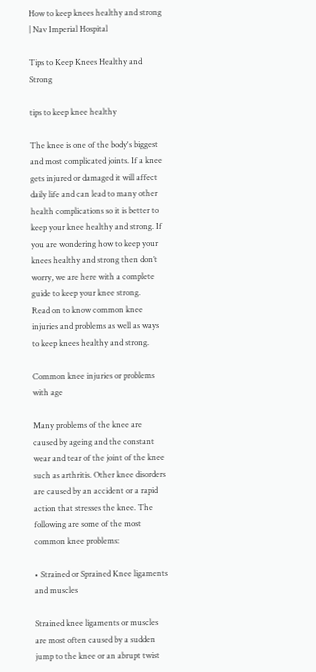How to keep knees healthy and strong | Nav Imperial Hospital

Tips to Keep Knees Healthy and Strong

tips to keep knee healthy

The knee is one of the body's biggest and most complicated joints. If a knee gets injured or damaged it will affect daily life and can lead to many other health complications so it is better to keep your knee healthy and strong. If you are wondering how to keep your knees healthy and strong then don’t worry, we are here with a complete guide to keep your knee strong.
Read on to know common knee injuries and problems as well as ways to keep knees healthy and strong.

Common knee injuries or problems with age

Many problems of the knee are caused by ageing and the constant wear and tear of the joint of the knee such as arthritis. Other knee disorders are caused by an accident or a rapid action that stresses the knee. The following are some of the most common knee problems:

• Strained or Sprained Knee ligaments and muscles

Strained knee ligaments or muscles are most often caused by a sudden jump to the knee or an abrupt twist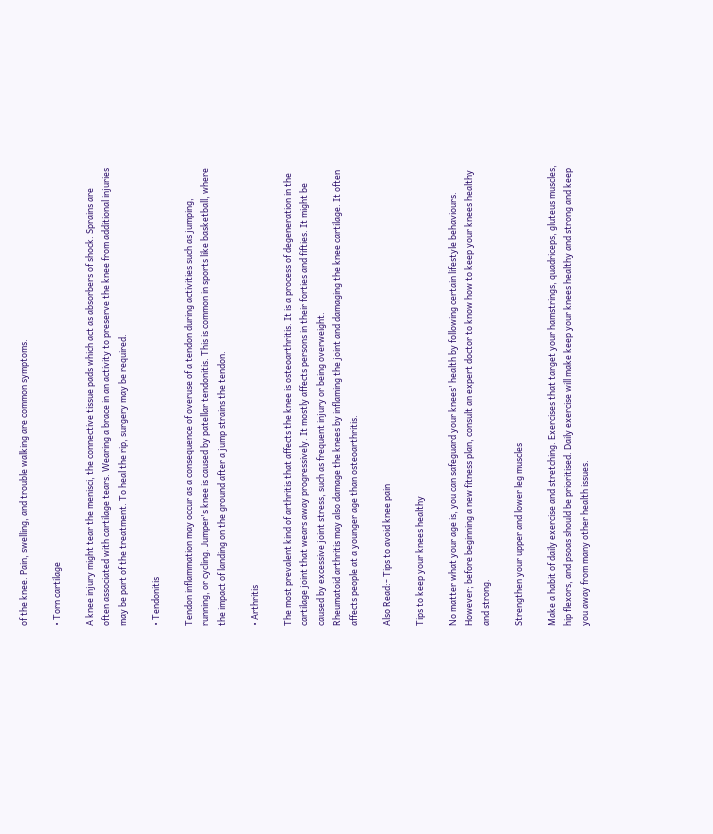of the knee. Pain, swelling, and trouble walking are common symptoms.

• Torn cartilage

A knee injury might tear the menisci, the connective tissue pads which act as absorbers of shock. Sprains are often associated with cartilage tears. Wearing a brace in an activity to preserve the knee from additional injuries may be part of the treatment. To heal the rip, surgery may be required.

• Tendonitis

Tendon inflammation may occur as a consequence of overuse of a tendon during activities such as jumping, running, or cycling. Jumper's knee is caused by patellar tendonitis. This is common in sports like basketball, where the impact of landing on the ground after a jump strains the tendon.

• Arthritis

The most prevalent kind of arthritis that affects the knee is osteoarthritis. It is a process of degeneration in the cartilage joint that wears away progressively. It mostly affects persons in their forties and fifties. It might be caused by excessive joint stress, such as frequent injury or being overweight.
Rheumatoid arthritis may also damage the knees by inflaming the joint and damaging the knee cartilage. It often affects people at a younger age than osteoarthritis.

Also Read:- Tips to avoid knee pain

Tips to keep your knees healthy

No matter what your age is, you can safeguard your knees' health by following certain lifestyle behaviours. However; before beginning a new fitness plan, consult an expert doctor to know how to keep your knees healthy and strong.

Strengthen your upper and lower leg muscles

Make a habit of daily exercise and stretching. Exercises that target your hamstrings, quadriceps, gluteus muscles, hip flexors, and psoas should be prioritised. Daily exercise will make keep your knees healthy and strong and keep you away from many other health issues.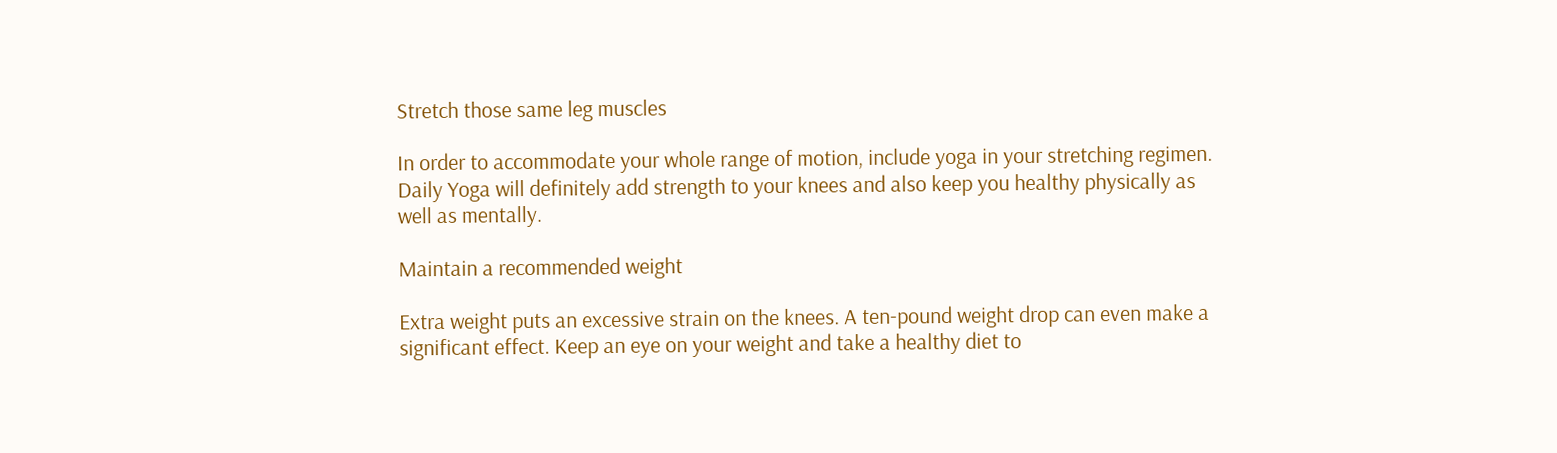Stretch those same leg muscles

In order to accommodate your whole range of motion, include yoga in your stretching regimen. Daily Yoga will definitely add strength to your knees and also keep you healthy physically as well as mentally.

Maintain a recommended weight

Extra weight puts an excessive strain on the knees. A ten-pound weight drop can even make a significant effect. Keep an eye on your weight and take a healthy diet to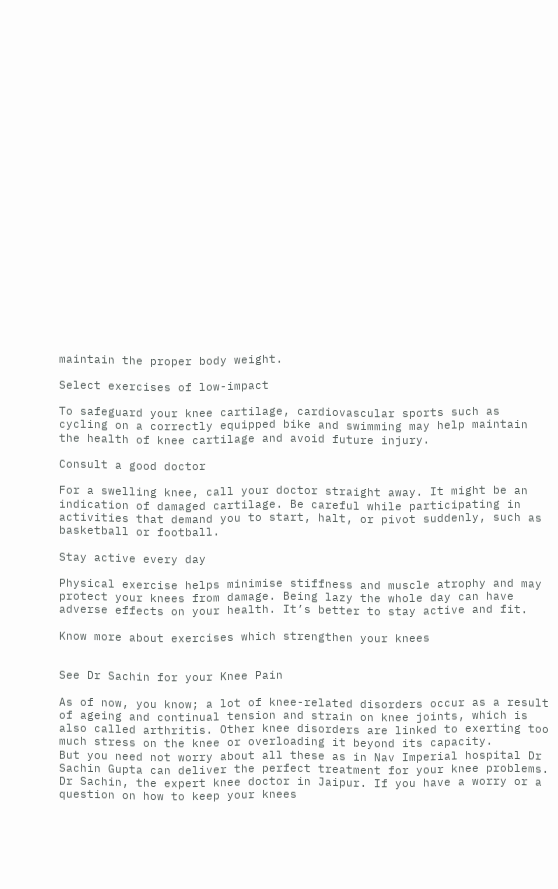maintain the proper body weight.

Select exercises of low-impact

To safeguard your knee cartilage, cardiovascular sports such as cycling on a correctly equipped bike and swimming may help maintain the health of knee cartilage and avoid future injury.

Consult a good doctor

For a swelling knee, call your doctor straight away. It might be an indication of damaged cartilage. Be careful while participating in activities that demand you to start, halt, or pivot suddenly, such as basketball or football.

Stay active every day

Physical exercise helps minimise stiffness and muscle atrophy and may protect your knees from damage. Being lazy the whole day can have adverse effects on your health. It’s better to stay active and fit.

Know more about exercises which strengthen your knees


See Dr Sachin for your Knee Pain

As of now, you know; a lot of knee-related disorders occur as a result of ageing and continual tension and strain on knee joints, which is also called arthritis. Other knee disorders are linked to exerting too much stress on the knee or overloading it beyond its capacity.
But you need not worry about all these as in Nav Imperial hospital Dr Sachin Gupta can deliver the perfect treatment for your knee problems. Dr Sachin, the expert knee doctor in Jaipur. If you have a worry or a question on how to keep your knees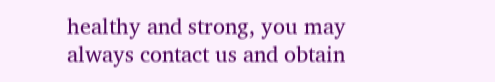healthy and strong, you may always contact us and obtain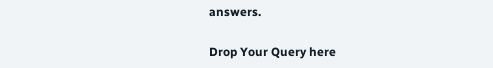answers.

Drop Your Query here